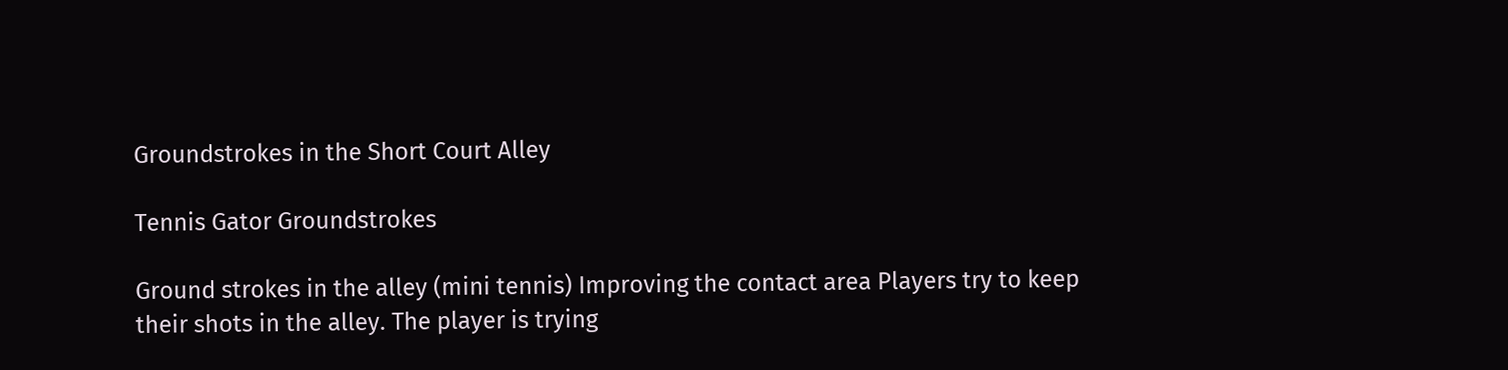Groundstrokes in the Short Court Alley

Tennis Gator Groundstrokes

Ground strokes in the alley (mini tennis) Improving the contact area Players try to keep their shots in the alley. The player is trying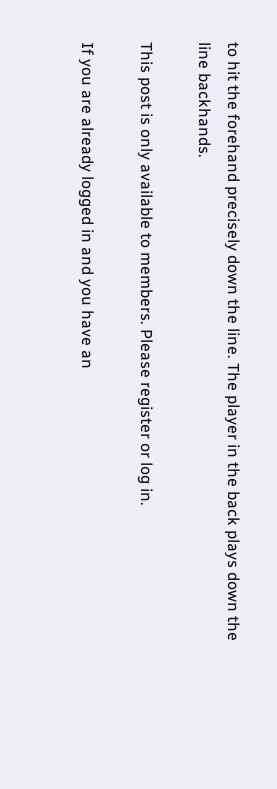to hit the forehand precisely down the line. The player in the back plays down the line backhands.

This post is only available to members. Please register or log in.

If you are already logged in and you have an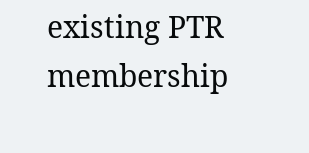existing PTR membership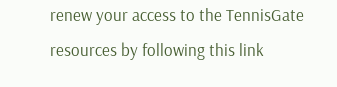renew your access to the TennisGate resources by following this link